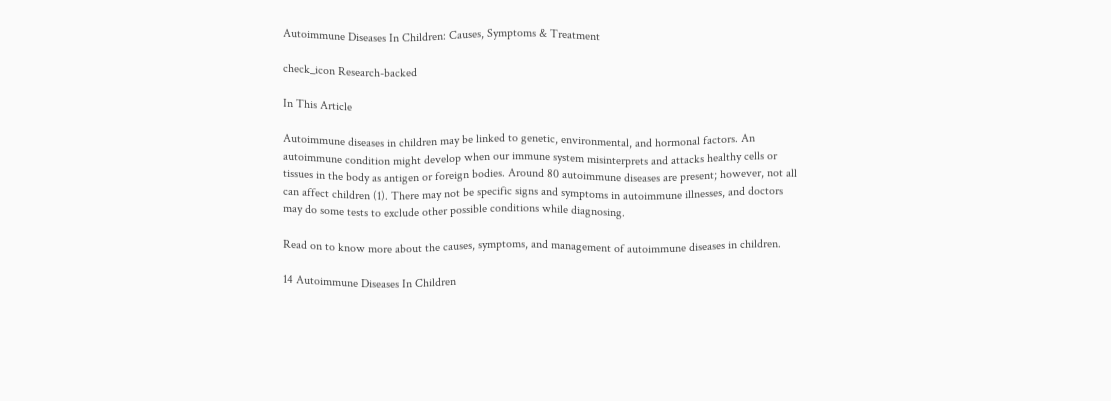Autoimmune Diseases In Children: Causes, Symptoms & Treatment

check_icon Research-backed

In This Article

Autoimmune diseases in children may be linked to genetic, environmental, and hormonal factors. An autoimmune condition might develop when our immune system misinterprets and attacks healthy cells or tissues in the body as antigen or foreign bodies. Around 80 autoimmune diseases are present; however, not all can affect children (1). There may not be specific signs and symptoms in autoimmune illnesses, and doctors may do some tests to exclude other possible conditions while diagnosing.

Read on to know more about the causes, symptoms, and management of autoimmune diseases in children.

14 Autoimmune Diseases In Children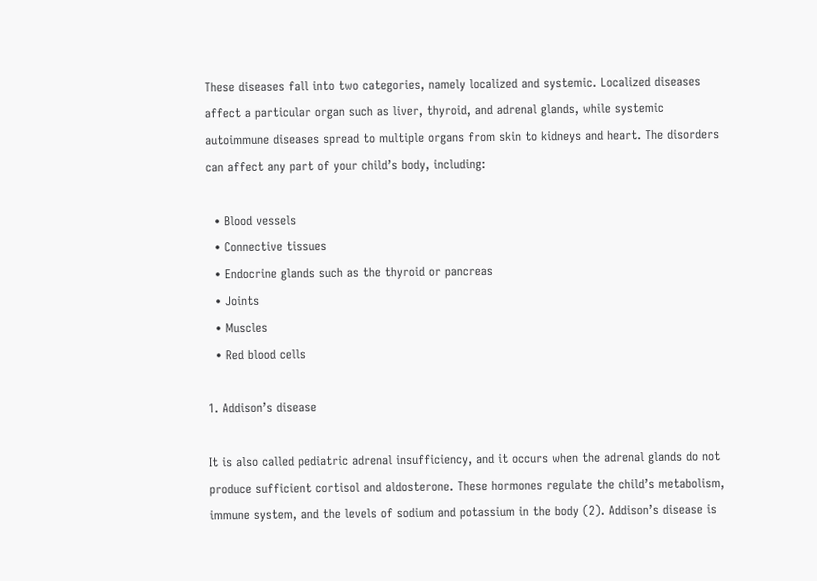These diseases fall into two categories, namely localized and systemic. Localized diseases affect a particular organ such as liver, thyroid, and adrenal glands, while systemic autoimmune diseases spread to multiple organs from skin to kidneys and heart. The disorders can affect any part of your child’s body, including:

  • Blood vessels
  • Connective tissues
  • Endocrine glands such as the thyroid or pancreas
  • Joints
  • Muscles
  • Red blood cells

1. Addison’s disease

It is also called pediatric adrenal insufficiency, and it occurs when the adrenal glands do not produce sufficient cortisol and aldosterone. These hormones regulate the child’s metabolism, immune system, and the levels of sodium and potassium in the body (2). Addison’s disease is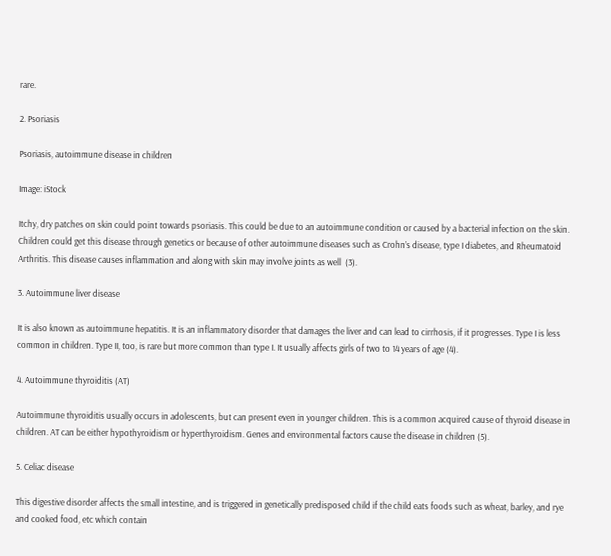rare.

2. Psoriasis

Psoriasis, autoimmune disease in children

Image: iStock

Itchy, dry patches on skin could point towards psoriasis. This could be due to an autoimmune condition or caused by a bacterial infection on the skin. Children could get this disease through genetics or because of other autoimmune diseases such as Crohn’s disease, type I diabetes, and Rheumatoid Arthritis. This disease causes inflammation and along with skin may involve joints as well  (3).

3. Autoimmune liver disease

It is also known as autoimmune hepatitis. It is an inflammatory disorder that damages the liver and can lead to cirrhosis, if it progresses. Type I is less common in children. Type II, too, is rare but more common than type I. It usually affects girls of two to 14 years of age (4).

4. Autoimmune thyroiditis (AT)

Autoimmune thyroiditis usually occurs in adolescents, but can present even in younger children. This is a common acquired cause of thyroid disease in children. AT can be either hypothyroidism or hyperthyroidism. Genes and environmental factors cause the disease in children (5).

5. Celiac disease

This digestive disorder affects the small intestine, and is triggered in genetically predisposed child if the child eats foods such as wheat, barley, and rye and cooked food, etc which contain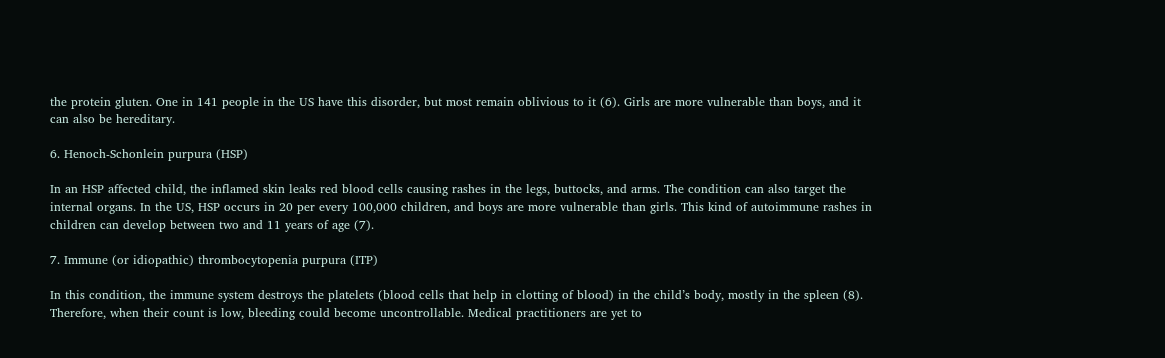the protein gluten. One in 141 people in the US have this disorder, but most remain oblivious to it (6). Girls are more vulnerable than boys, and it can also be hereditary.

6. Henoch-Schonlein purpura (HSP)

In an HSP affected child, the inflamed skin leaks red blood cells causing rashes in the legs, buttocks, and arms. The condition can also target the internal organs. In the US, HSP occurs in 20 per every 100,000 children, and boys are more vulnerable than girls. This kind of autoimmune rashes in children can develop between two and 11 years of age (7).

7. Immune (or idiopathic) thrombocytopenia purpura (ITP)

In this condition, the immune system destroys the platelets (blood cells that help in clotting of blood) in the child’s body, mostly in the spleen (8). Therefore, when their count is low, bleeding could become uncontrollable. Medical practitioners are yet to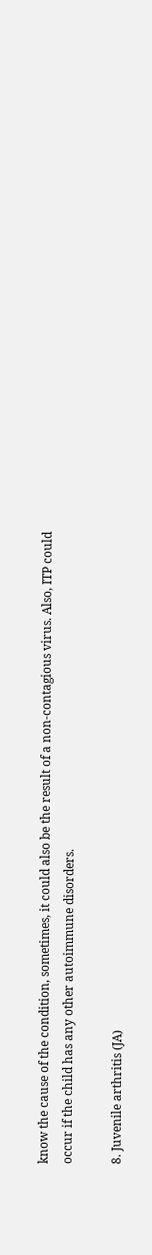know the cause of the condition, sometimes, it could also be the result of a non-contagious virus. Also, ITP could occur if the child has any other autoimmune disorders.

8. Juvenile arthritis (JA)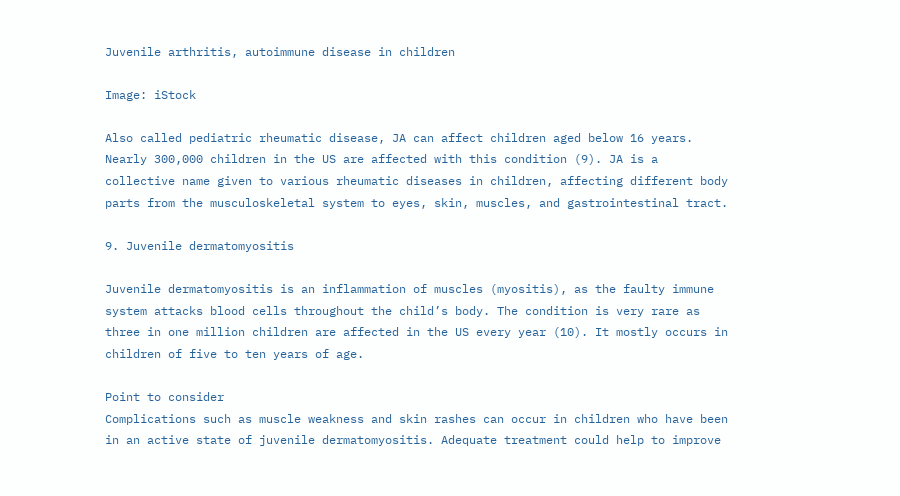Juvenile arthritis, autoimmune disease in children

Image: iStock

Also called pediatric rheumatic disease, JA can affect children aged below 16 years. Nearly 300,000 children in the US are affected with this condition (9). JA is a collective name given to various rheumatic diseases in children, affecting different body parts from the musculoskeletal system to eyes, skin, muscles, and gastrointestinal tract.

9. Juvenile dermatomyositis

Juvenile dermatomyositis is an inflammation of muscles (myositis), as the faulty immune system attacks blood cells throughout the child’s body. The condition is very rare as three in one million children are affected in the US every year (10). It mostly occurs in children of five to ten years of age.

Point to consider
Complications such as muscle weakness and skin rashes can occur in children who have been in an active state of juvenile dermatomyositis. Adequate treatment could help to improve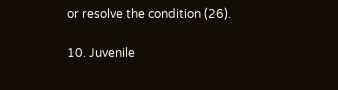or resolve the condition (26).

10. Juvenile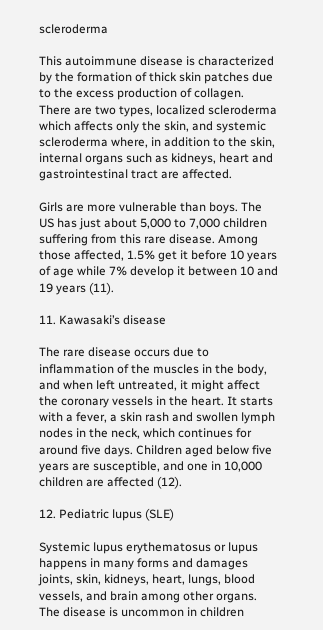scleroderma

This autoimmune disease is characterized by the formation of thick skin patches due to the excess production of collagen. There are two types, localized scleroderma which affects only the skin, and systemic scleroderma where, in addition to the skin, internal organs such as kidneys, heart and gastrointestinal tract are affected.

Girls are more vulnerable than boys. The US has just about 5,000 to 7,000 children suffering from this rare disease. Among those affected, 1.5% get it before 10 years of age while 7% develop it between 10 and 19 years (11).

11. Kawasaki’s disease

The rare disease occurs due to inflammation of the muscles in the body, and when left untreated, it might affect the coronary vessels in the heart. It starts with a fever, a skin rash and swollen lymph nodes in the neck, which continues for around five days. Children aged below five years are susceptible, and one in 10,000 children are affected (12).

12. Pediatric lupus (SLE)

Systemic lupus erythematosus or lupus happens in many forms and damages joints, skin, kidneys, heart, lungs, blood vessels, and brain among other organs. The disease is uncommon in children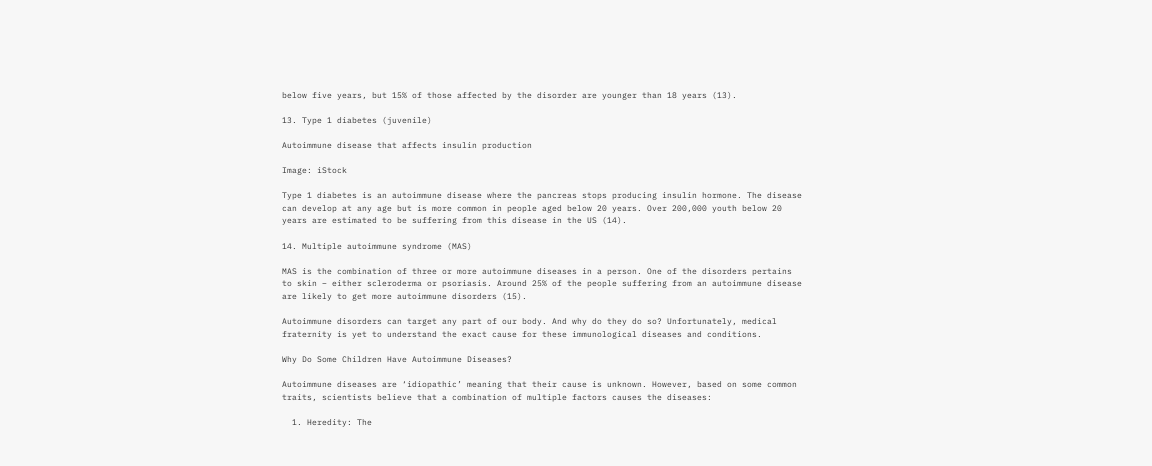below five years, but 15% of those affected by the disorder are younger than 18 years (13).

13. Type 1 diabetes (juvenile)

Autoimmune disease that affects insulin production

Image: iStock

Type 1 diabetes is an autoimmune disease where the pancreas stops producing insulin hormone. The disease can develop at any age but is more common in people aged below 20 years. Over 200,000 youth below 20 years are estimated to be suffering from this disease in the US (14).

14. Multiple autoimmune syndrome (MAS)

MAS is the combination of three or more autoimmune diseases in a person. One of the disorders pertains to skin – either scleroderma or psoriasis. Around 25% of the people suffering from an autoimmune disease are likely to get more autoimmune disorders (15).

Autoimmune disorders can target any part of our body. And why do they do so? Unfortunately, medical fraternity is yet to understand the exact cause for these immunological diseases and conditions.

Why Do Some Children Have Autoimmune Diseases?

Autoimmune diseases are ‘idiopathic’ meaning that their cause is unknown. However, based on some common traits, scientists believe that a combination of multiple factors causes the diseases:

  1. Heredity: The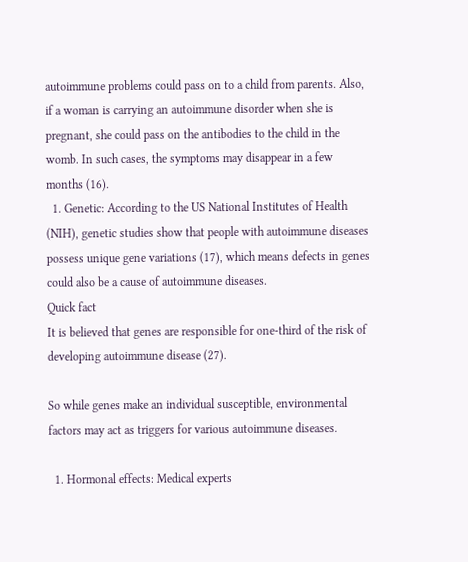autoimmune problems could pass on to a child from parents. Also, if a woman is carrying an autoimmune disorder when she is pregnant, she could pass on the antibodies to the child in the womb. In such cases, the symptoms may disappear in a few months (16).
  1. Genetic: According to the US National Institutes of Health (NIH), genetic studies show that people with autoimmune diseases possess unique gene variations (17), which means defects in genes could also be a cause of autoimmune diseases.
Quick fact
It is believed that genes are responsible for one-third of the risk of developing autoimmune disease (27).

So while genes make an individual susceptible, environmental factors may act as triggers for various autoimmune diseases.

  1. Hormonal effects: Medical experts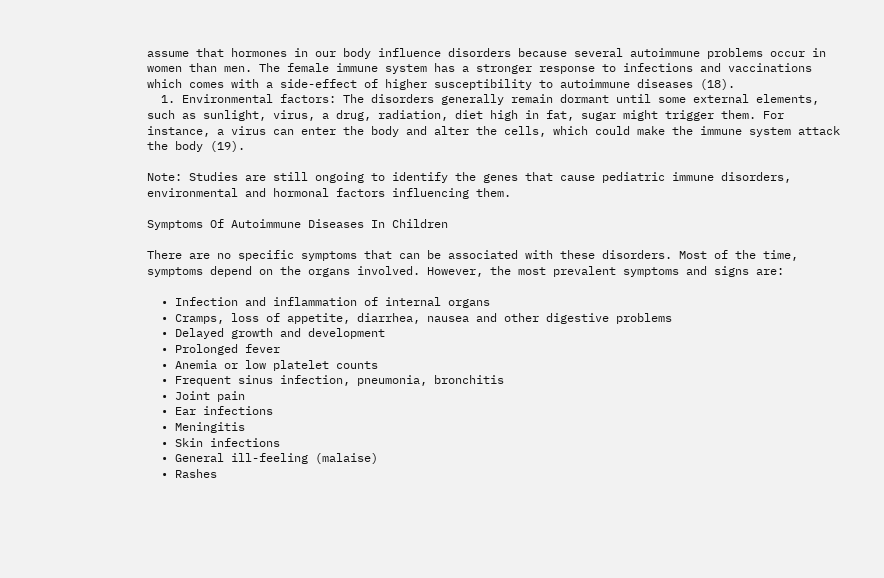assume that hormones in our body influence disorders because several autoimmune problems occur in women than men. The female immune system has a stronger response to infections and vaccinations which comes with a side-effect of higher susceptibility to autoimmune diseases (18).
  1. Environmental factors: The disorders generally remain dormant until some external elements, such as sunlight, virus, a drug, radiation, diet high in fat, sugar might trigger them. For instance, a virus can enter the body and alter the cells, which could make the immune system attack the body (19).

Note: Studies are still ongoing to identify the genes that cause pediatric immune disorders, environmental and hormonal factors influencing them.

Symptoms Of Autoimmune Diseases In Children

There are no specific symptoms that can be associated with these disorders. Most of the time, symptoms depend on the organs involved. However, the most prevalent symptoms and signs are:

  • Infection and inflammation of internal organs
  • Cramps, loss of appetite, diarrhea, nausea and other digestive problems
  • Delayed growth and development
  • Prolonged fever
  • Anemia or low platelet counts
  • Frequent sinus infection, pneumonia, bronchitis
  • Joint pain
  • Ear infections
  • Meningitis
  • Skin infections
  • General ill-feeling (malaise)
  • Rashes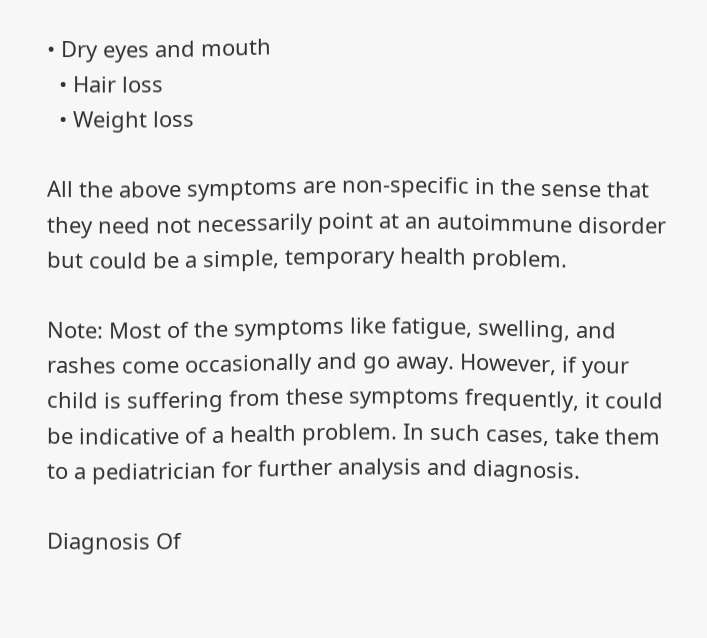• Dry eyes and mouth
  • Hair loss
  • Weight loss

All the above symptoms are non-specific in the sense that they need not necessarily point at an autoimmune disorder but could be a simple, temporary health problem.

Note: Most of the symptoms like fatigue, swelling, and rashes come occasionally and go away. However, if your child is suffering from these symptoms frequently, it could be indicative of a health problem. In such cases, take them to a pediatrician for further analysis and diagnosis.

Diagnosis Of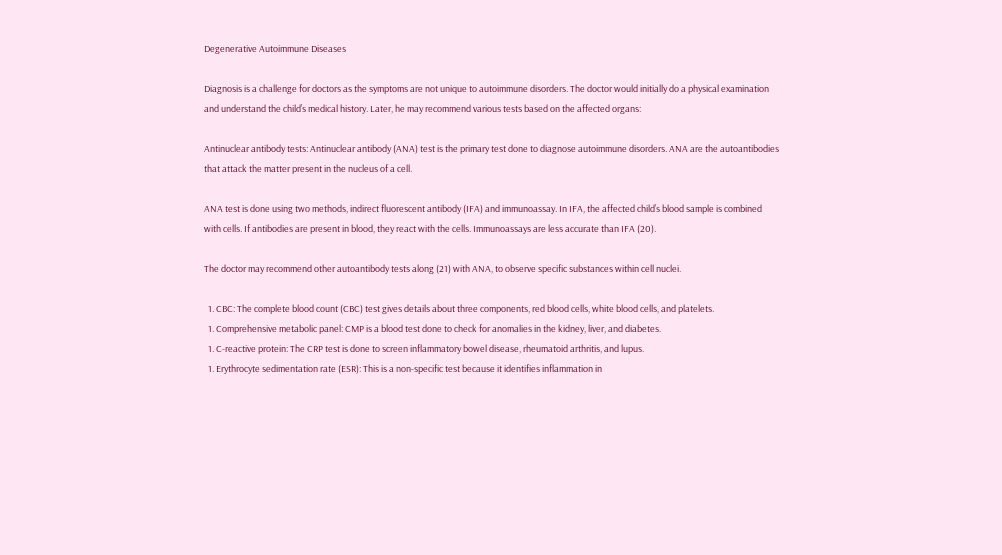Degenerative Autoimmune Diseases

Diagnosis is a challenge for doctors as the symptoms are not unique to autoimmune disorders. The doctor would initially do a physical examination and understand the child’s medical history. Later, he may recommend various tests based on the affected organs:

Antinuclear antibody tests: Antinuclear antibody (ANA) test is the primary test done to diagnose autoimmune disorders. ANA are the autoantibodies that attack the matter present in the nucleus of a cell.

ANA test is done using two methods, indirect fluorescent antibody (IFA) and immunoassay. In IFA, the affected child’s blood sample is combined with cells. If antibodies are present in blood, they react with the cells. Immunoassays are less accurate than IFA (20).

The doctor may recommend other autoantibody tests along (21) with ANA, to observe specific substances within cell nuclei.

  1. CBC: The complete blood count (CBC) test gives details about three components, red blood cells, white blood cells, and platelets.
  1. Comprehensive metabolic panel: CMP is a blood test done to check for anomalies in the kidney, liver, and diabetes.
  1. C-reactive protein: The CRP test is done to screen inflammatory bowel disease, rheumatoid arthritis, and lupus.
  1. Erythrocyte sedimentation rate (ESR): This is a non-specific test because it identifies inflammation in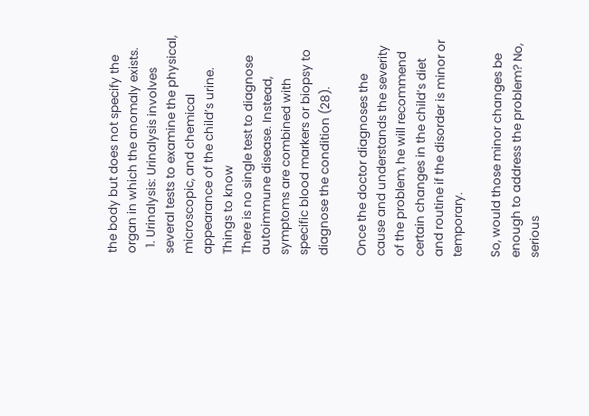the body but does not specify the organ in which the anomaly exists.
  1. Urinalysis: Urinalysis involves several tests to examine the physical, microscopic, and chemical appearance of the child’s urine.
Things to know
There is no single test to diagnose autoimmune disease. Instead, symptoms are combined with specific blood markers or biopsy to diagnose the condition (28).

Once the doctor diagnoses the cause and understands the severity of the problem, he will recommend certain changes in the child’s diet and routine if the disorder is minor or temporary.

So, would those minor changes be enough to address the problem? No, serious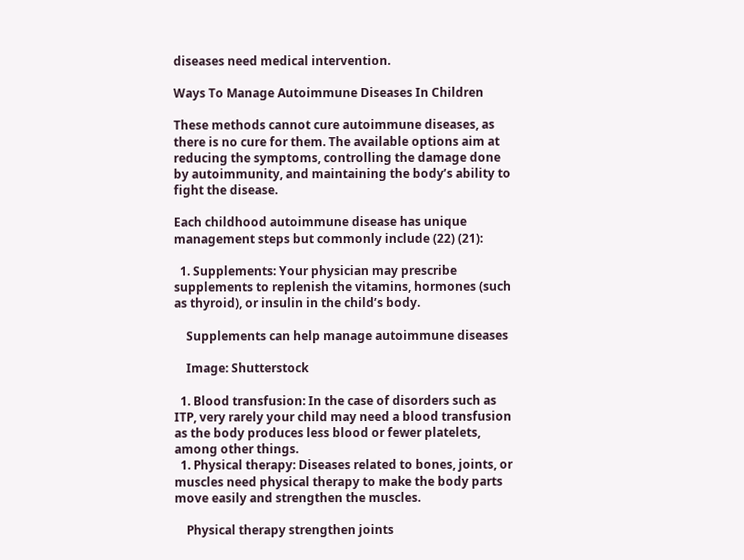diseases need medical intervention.

Ways To Manage Autoimmune Diseases In Children

These methods cannot cure autoimmune diseases, as there is no cure for them. The available options aim at reducing the symptoms, controlling the damage done by autoimmunity, and maintaining the body’s ability to fight the disease.

Each childhood autoimmune disease has unique management steps but commonly include (22) (21):

  1. Supplements: Your physician may prescribe supplements to replenish the vitamins, hormones (such as thyroid), or insulin in the child’s body.

    Supplements can help manage autoimmune diseases

    Image: Shutterstock

  1. Blood transfusion: In the case of disorders such as ITP, very rarely your child may need a blood transfusion as the body produces less blood or fewer platelets, among other things.
  1. Physical therapy: Diseases related to bones, joints, or muscles need physical therapy to make the body parts move easily and strengthen the muscles.

    Physical therapy strengthen joints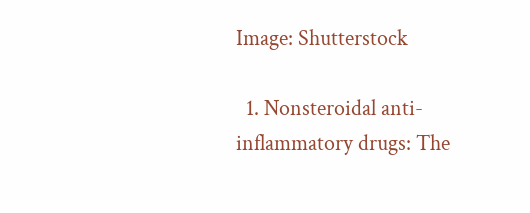Image: Shutterstock

  1. Nonsteroidal anti-inflammatory drugs: The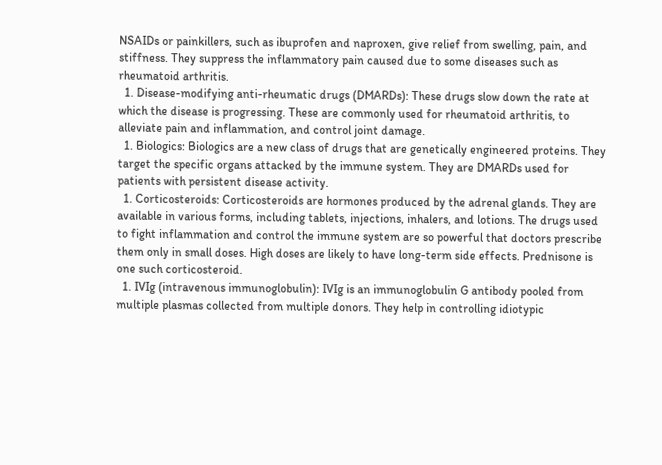NSAIDs or painkillers, such as ibuprofen and naproxen, give relief from swelling, pain, and stiffness. They suppress the inflammatory pain caused due to some diseases such as rheumatoid arthritis.
  1. Disease-modifying anti-rheumatic drugs (DMARDs): These drugs slow down the rate at which the disease is progressing. These are commonly used for rheumatoid arthritis, to alleviate pain and inflammation, and control joint damage.
  1. Biologics: Biologics are a new class of drugs that are genetically engineered proteins. They target the specific organs attacked by the immune system. They are DMARDs used for patients with persistent disease activity.
  1. Corticosteroids: Corticosteroids are hormones produced by the adrenal glands. They are available in various forms, including tablets, injections, inhalers, and lotions. The drugs used to fight inflammation and control the immune system are so powerful that doctors prescribe them only in small doses. High doses are likely to have long-term side effects. Prednisone is one such corticosteroid.
  1. IVIg (intravenous immunoglobulin): IVIg is an immunoglobulin G antibody pooled from multiple plasmas collected from multiple donors. They help in controlling idiotypic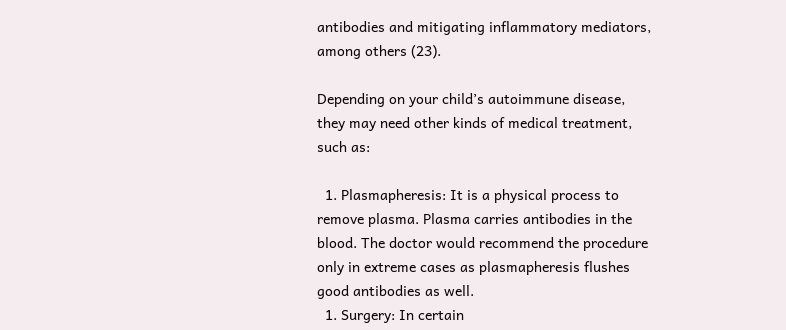antibodies and mitigating inflammatory mediators, among others (23).

Depending on your child’s autoimmune disease, they may need other kinds of medical treatment, such as:

  1. Plasmapheresis: It is a physical process to remove plasma. Plasma carries antibodies in the blood. The doctor would recommend the procedure only in extreme cases as plasmapheresis flushes good antibodies as well.
  1. Surgery: In certain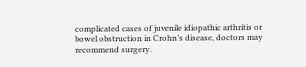complicated cases of juvenile idiopathic arthritis or bowel obstruction in Crohn’s disease, doctors may recommend surgery.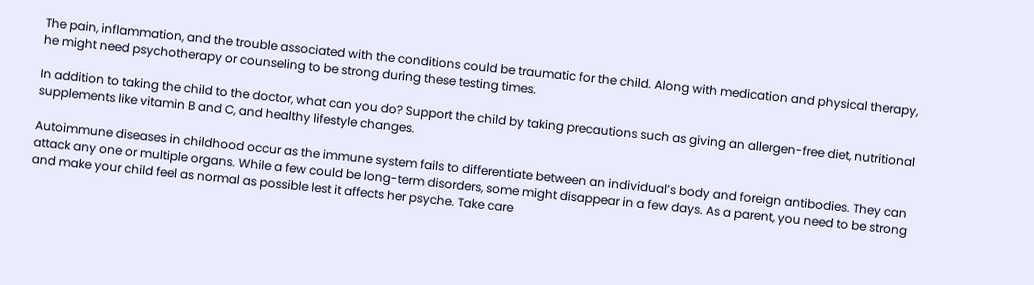The pain, inflammation, and the trouble associated with the conditions could be traumatic for the child. Along with medication and physical therapy, he might need psychotherapy or counseling to be strong during these testing times.

In addition to taking the child to the doctor, what can you do? Support the child by taking precautions such as giving an allergen-free diet, nutritional supplements like vitamin B and C, and healthy lifestyle changes.

Autoimmune diseases in childhood occur as the immune system fails to differentiate between an individual’s body and foreign antibodies. They can attack any one or multiple organs. While a few could be long-term disorders, some might disappear in a few days. As a parent, you need to be strong and make your child feel as normal as possible lest it affects her psyche. Take care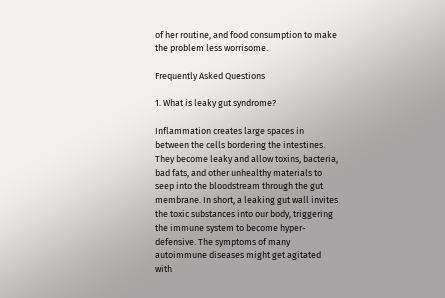of her routine, and food consumption to make the problem less worrisome.

Frequently Asked Questions

1. What is leaky gut syndrome?

Inflammation creates large spaces in between the cells bordering the intestines. They become leaky and allow toxins, bacteria, bad fats, and other unhealthy materials to seep into the bloodstream through the gut membrane. In short, a leaking gut wall invites the toxic substances into our body, triggering the immune system to become hyper-defensive. The symptoms of many autoimmune diseases might get agitated with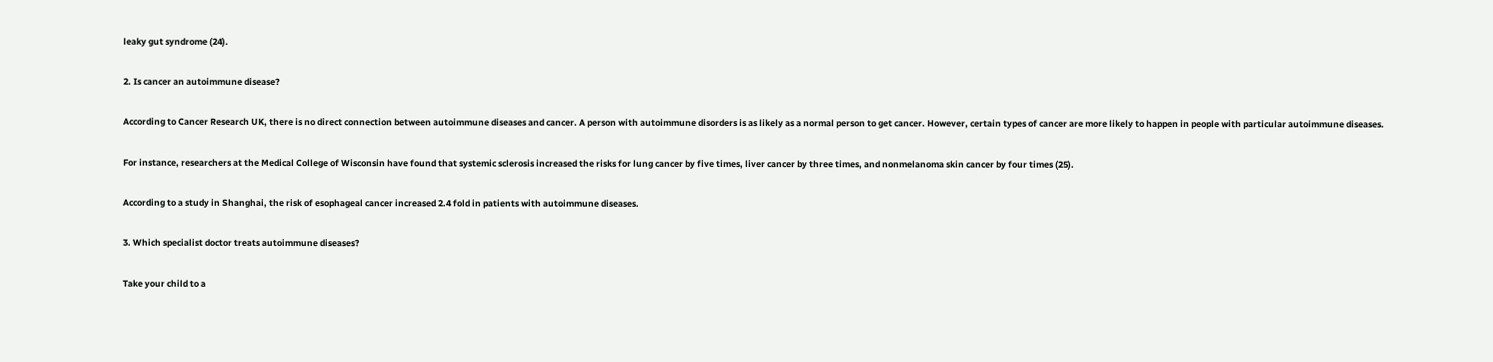leaky gut syndrome (24).

2. Is cancer an autoimmune disease?

According to Cancer Research UK, there is no direct connection between autoimmune diseases and cancer. A person with autoimmune disorders is as likely as a normal person to get cancer. However, certain types of cancer are more likely to happen in people with particular autoimmune diseases.

For instance, researchers at the Medical College of Wisconsin have found that systemic sclerosis increased the risks for lung cancer by five times, liver cancer by three times, and nonmelanoma skin cancer by four times (25).

According to a study in Shanghai, the risk of esophageal cancer increased 2.4 fold in patients with autoimmune diseases.

3. Which specialist doctor treats autoimmune diseases?

Take your child to a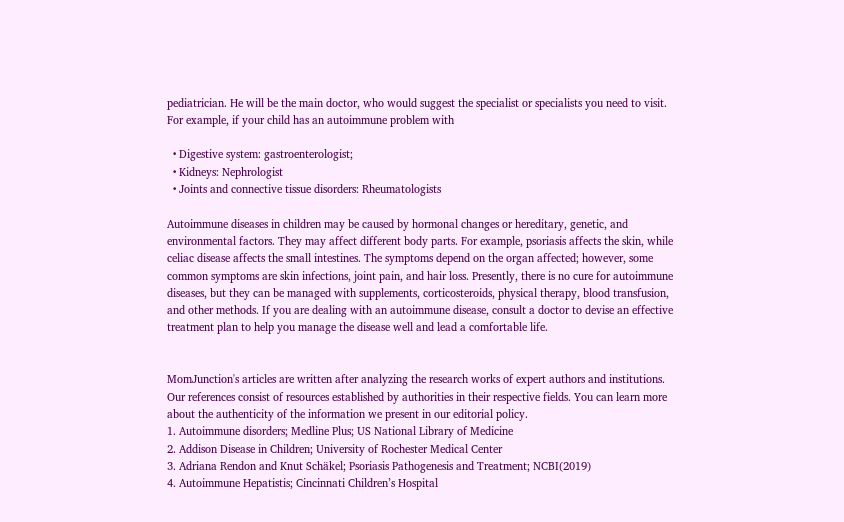pediatrician. He will be the main doctor, who would suggest the specialist or specialists you need to visit. For example, if your child has an autoimmune problem with

  • Digestive system: gastroenterologist;
  • Kidneys: Nephrologist
  • Joints and connective tissue disorders: Rheumatologists

Autoimmune diseases in children may be caused by hormonal changes or hereditary, genetic, and environmental factors. They may affect different body parts. For example, psoriasis affects the skin, while celiac disease affects the small intestines. The symptoms depend on the organ affected; however, some common symptoms are skin infections, joint pain, and hair loss. Presently, there is no cure for autoimmune diseases, but they can be managed with supplements, corticosteroids, physical therapy, blood transfusion, and other methods. If you are dealing with an autoimmune disease, consult a doctor to devise an effective treatment plan to help you manage the disease well and lead a comfortable life.


MomJunction's articles are written after analyzing the research works of expert authors and institutions. Our references consist of resources established by authorities in their respective fields. You can learn more about the authenticity of the information we present in our editorial policy.
1. Autoimmune disorders; Medline Plus; US National Library of Medicine
2. Addison Disease in Children; University of Rochester Medical Center
3. Adriana Rendon and Knut Schäkel; Psoriasis Pathogenesis and Treatment; NCBI(2019)
4. Autoimmune Hepatistis; Cincinnati Children’s Hospital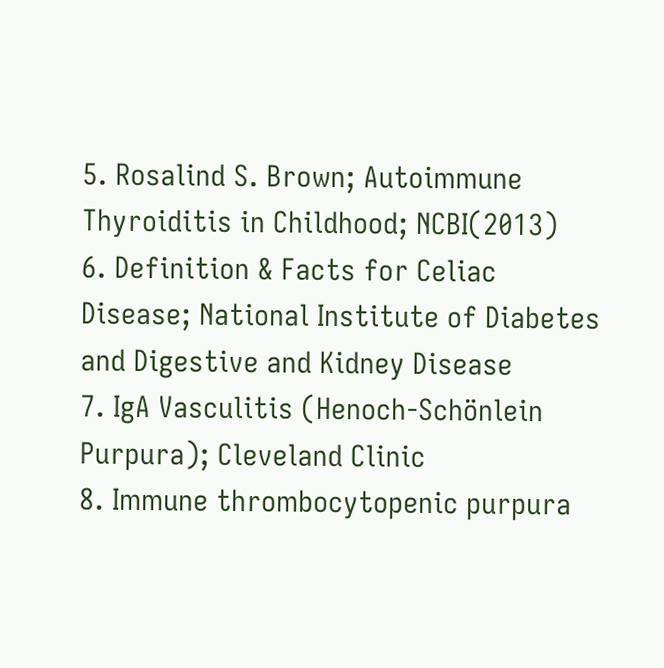5. Rosalind S. Brown; Autoimmune Thyroiditis in Childhood; NCBI(2013)
6. Definition & Facts for Celiac Disease; National Institute of Diabetes and Digestive and Kidney Disease
7. IgA Vasculitis (Henoch-Schönlein Purpura); Cleveland Clinic
8. Immune thrombocytopenic purpura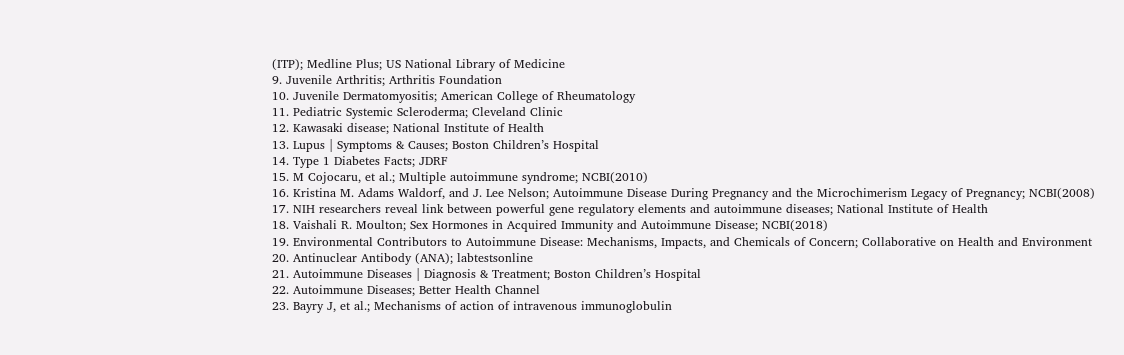(ITP); Medline Plus; US National Library of Medicine
9. Juvenile Arthritis; Arthritis Foundation
10. Juvenile Dermatomyositis; American College of Rheumatology
11. Pediatric Systemic Scleroderma; Cleveland Clinic
12. Kawasaki disease; National Institute of Health
13. Lupus | Symptoms & Causes; Boston Children’s Hospital
14. Type 1 Diabetes Facts; JDRF
15. M Cojocaru, et al.; Multiple autoimmune syndrome; NCBI(2010)
16. Kristina M. Adams Waldorf, and J. Lee Nelson; Autoimmune Disease During Pregnancy and the Microchimerism Legacy of Pregnancy; NCBI(2008)
17. NIH researchers reveal link between powerful gene regulatory elements and autoimmune diseases; National Institute of Health
18. Vaishali R. Moulton; Sex Hormones in Acquired Immunity and Autoimmune Disease; NCBI(2018)
19. Environmental Contributors to Autoimmune Disease: Mechanisms, Impacts, and Chemicals of Concern; Collaborative on Health and Environment
20. Antinuclear Antibody (ANA); labtestsonline
21. Autoimmune Diseases | Diagnosis & Treatment; Boston Children’s Hospital
22. Autoimmune Diseases; Better Health Channel
23. Bayry J, et al.; Mechanisms of action of intravenous immunoglobulin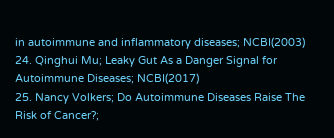in autoimmune and inflammatory diseases; NCBI(2003)
24. Qinghui Mu; Leaky Gut As a Danger Signal for Autoimmune Diseases; NCBI(2017)
25. Nancy Volkers; Do Autoimmune Diseases Raise The Risk of Cancer?;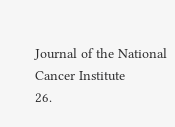Journal of the National Cancer Institute
26.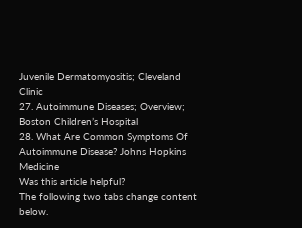Juvenile Dermatomyositis; Cleveland Clinic
27. Autoimmune Diseases; Overview; Boston Children’s Hospital
28. What Are Common Symptoms Of Autoimmune Disease? Johns Hopkins Medicine
Was this article helpful?
The following two tabs change content below.